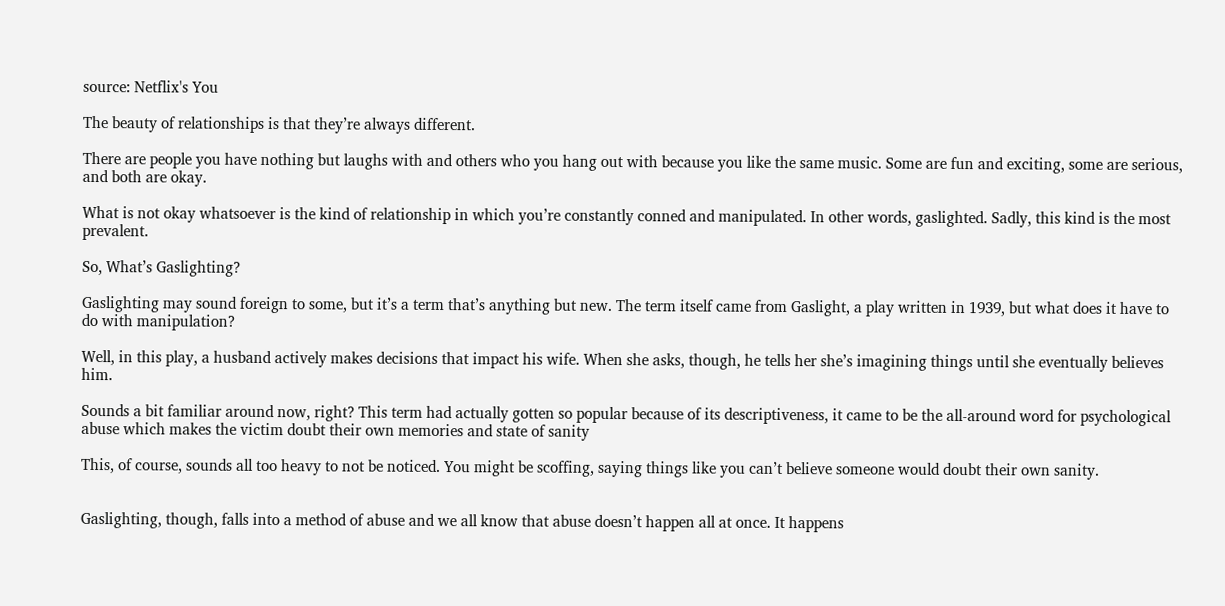source: Netflix's You

The beauty of relationships is that they’re always different.

There are people you have nothing but laughs with and others who you hang out with because you like the same music. Some are fun and exciting, some are serious, and both are okay.

What is not okay whatsoever is the kind of relationship in which you’re constantly conned and manipulated. In other words, gaslighted. Sadly, this kind is the most prevalent.

So, What’s Gaslighting?

Gaslighting may sound foreign to some, but it’s a term that’s anything but new. The term itself came from Gaslight, a play written in 1939, but what does it have to do with manipulation?

Well, in this play, a husband actively makes decisions that impact his wife. When she asks, though, he tells her she’s imagining things until she eventually believes him.

Sounds a bit familiar around now, right? This term had actually gotten so popular because of its descriptiveness, it came to be the all-around word for psychological abuse which makes the victim doubt their own memories and state of sanity

This, of course, sounds all too heavy to not be noticed. You might be scoffing, saying things like you can’t believe someone would doubt their own sanity.


Gaslighting, though, falls into a method of abuse and we all know that abuse doesn’t happen all at once. It happens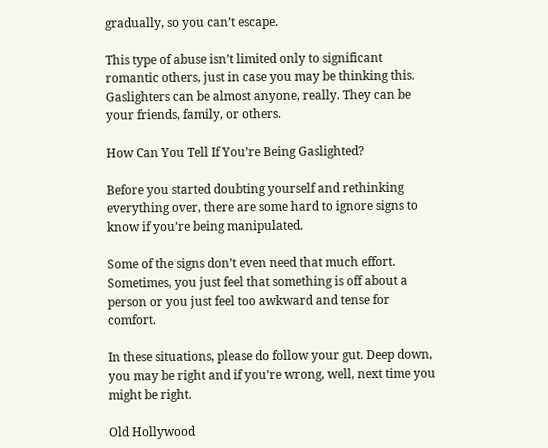gradually, so you can’t escape.

This type of abuse isn’t limited only to significant romantic others, just in case you may be thinking this. Gaslighters can be almost anyone, really. They can be your friends, family, or others.

How Can You Tell If You’re Being Gaslighted?

Before you started doubting yourself and rethinking everything over, there are some hard to ignore signs to know if you’re being manipulated.

Some of the signs don’t even need that much effort. Sometimes, you just feel that something is off about a person or you just feel too awkward and tense for comfort.

In these situations, please do follow your gut. Deep down, you may be right and if you’re wrong, well, next time you might be right.

Old Hollywood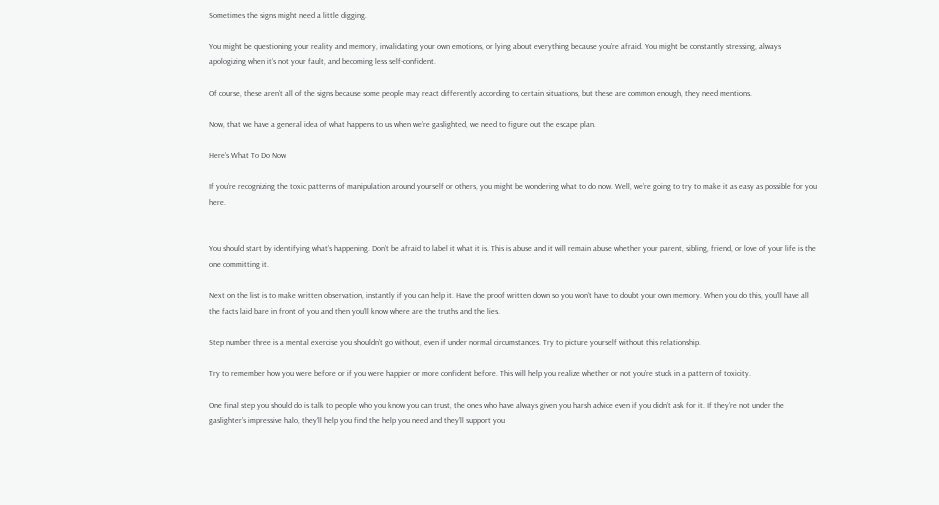Sometimes the signs might need a little digging.

You might be questioning your reality and memory, invalidating your own emotions, or lying about everything because you’re afraid. You might be constantly stressing, always apologizing when it’s not your fault, and becoming less self-confident.

Of course, these aren’t all of the signs because some people may react differently according to certain situations, but these are common enough, they need mentions.

Now, that we have a general idea of what happens to us when we’re gaslighted, we need to figure out the escape plan.

Here’s What To Do Now

If you’re recognizing the toxic patterns of manipulation around yourself or others, you might be wondering what to do now. Well, we’re going to try to make it as easy as possible for you here.


You should start by identifying what’s happening. Don’t be afraid to label it what it is. This is abuse and it will remain abuse whether your parent, sibling, friend, or love of your life is the one committing it.

Next on the list is to make written observation, instantly if you can help it. Have the proof written down so you won’t have to doubt your own memory. When you do this, you’ll have all the facts laid bare in front of you and then you’ll know where are the truths and the lies.

Step number three is a mental exercise you shouldn’t go without, even if under normal circumstances. Try to picture yourself without this relationship.

Try to remember how you were before or if you were happier or more confident before. This will help you realize whether or not you’re stuck in a pattern of toxicity.

One final step you should do is talk to people who you know you can trust, the ones who have always given you harsh advice even if you didn’t ask for it. If they’re not under the gaslighter’s impressive halo, they’ll help you find the help you need and they’ll support you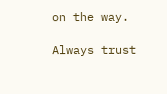on the way.

Always trust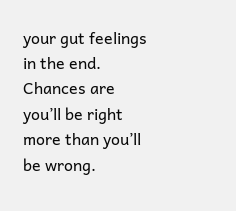your gut feelings in the end. Chances are you’ll be right more than you’ll be wrong.